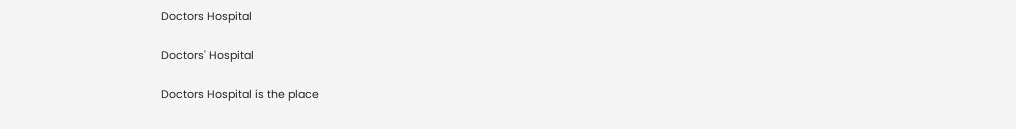Doctors Hospital

Doctors' Hospital

Doctors Hospital is the place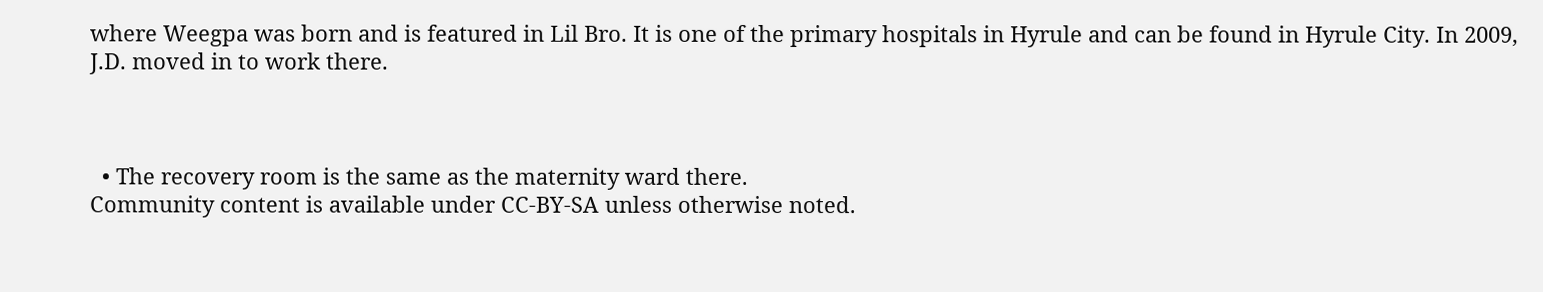where Weegpa was born and is featured in Lil Bro. It is one of the primary hospitals in Hyrule and can be found in Hyrule City. In 2009, J.D. moved in to work there.



  • The recovery room is the same as the maternity ward there.
Community content is available under CC-BY-SA unless otherwise noted.